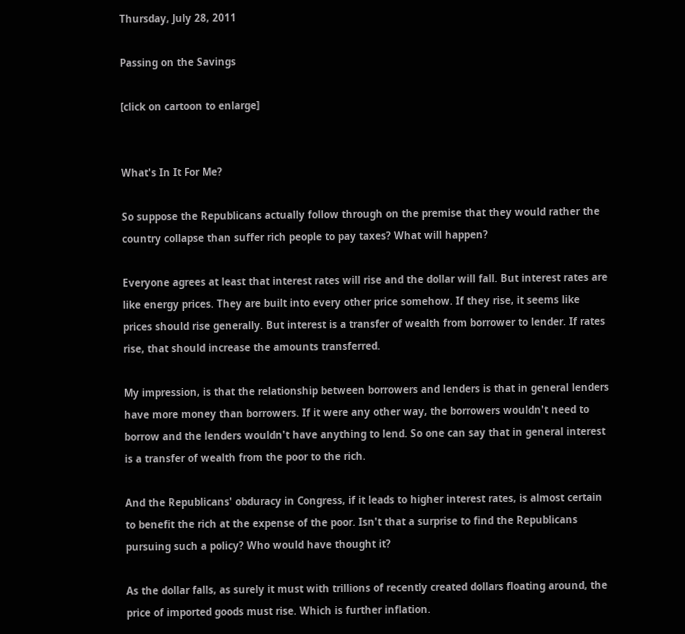Thursday, July 28, 2011

Passing on the Savings

[click on cartoon to enlarge]


What's In It For Me?

So suppose the Republicans actually follow through on the premise that they would rather the country collapse than suffer rich people to pay taxes? What will happen?

Everyone agrees at least that interest rates will rise and the dollar will fall. But interest rates are like energy prices. They are built into every other price somehow. If they rise, it seems like prices should rise generally. But interest is a transfer of wealth from borrower to lender. If rates rise, that should increase the amounts transferred.

My impression, is that the relationship between borrowers and lenders is that in general lenders have more money than borrowers. If it were any other way, the borrowers wouldn't need to borrow and the lenders wouldn't have anything to lend. So one can say that in general interest is a transfer of wealth from the poor to the rich.

And the Republicans' obduracy in Congress, if it leads to higher interest rates, is almost certain to benefit the rich at the expense of the poor. Isn't that a surprise to find the Republicans pursuing such a policy? Who would have thought it?

As the dollar falls, as surely it must with trillions of recently created dollars floating around, the price of imported goods must rise. Which is further inflation.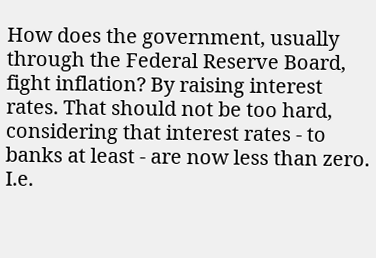How does the government, usually through the Federal Reserve Board, fight inflation? By raising interest rates. That should not be too hard, considering that interest rates - to banks at least - are now less than zero. I.e.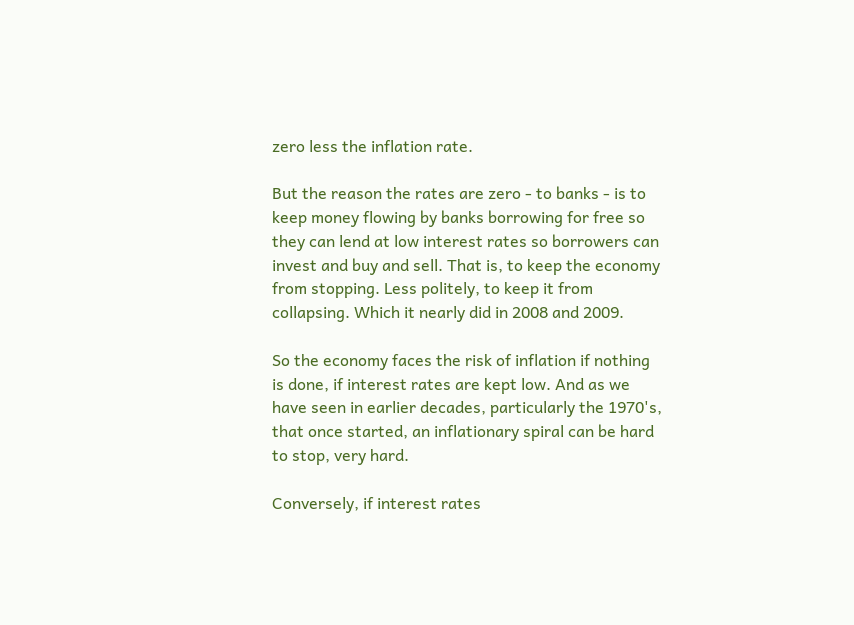zero less the inflation rate.

But the reason the rates are zero - to banks - is to keep money flowing by banks borrowing for free so they can lend at low interest rates so borrowers can invest and buy and sell. That is, to keep the economy from stopping. Less politely, to keep it from collapsing. Which it nearly did in 2008 and 2009.

So the economy faces the risk of inflation if nothing is done, if interest rates are kept low. And as we have seen in earlier decades, particularly the 1970's, that once started, an inflationary spiral can be hard to stop, very hard.

Conversely, if interest rates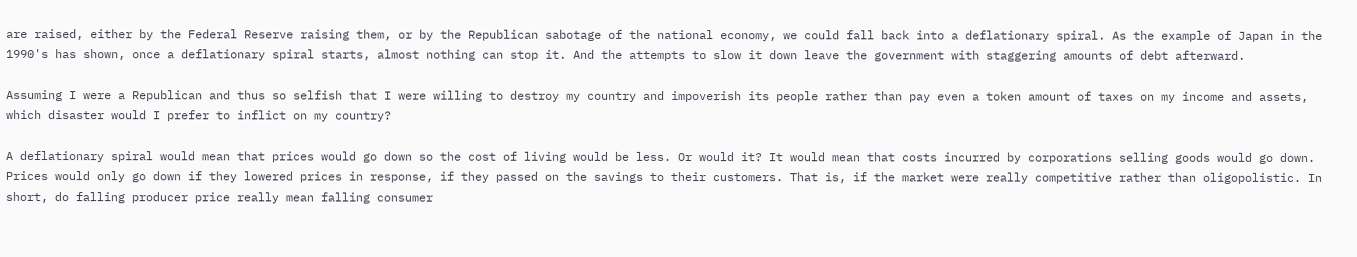are raised, either by the Federal Reserve raising them, or by the Republican sabotage of the national economy, we could fall back into a deflationary spiral. As the example of Japan in the 1990's has shown, once a deflationary spiral starts, almost nothing can stop it. And the attempts to slow it down leave the government with staggering amounts of debt afterward.

Assuming I were a Republican and thus so selfish that I were willing to destroy my country and impoverish its people rather than pay even a token amount of taxes on my income and assets, which disaster would I prefer to inflict on my country?

A deflationary spiral would mean that prices would go down so the cost of living would be less. Or would it? It would mean that costs incurred by corporations selling goods would go down. Prices would only go down if they lowered prices in response, if they passed on the savings to their customers. That is, if the market were really competitive rather than oligopolistic. In short, do falling producer price really mean falling consumer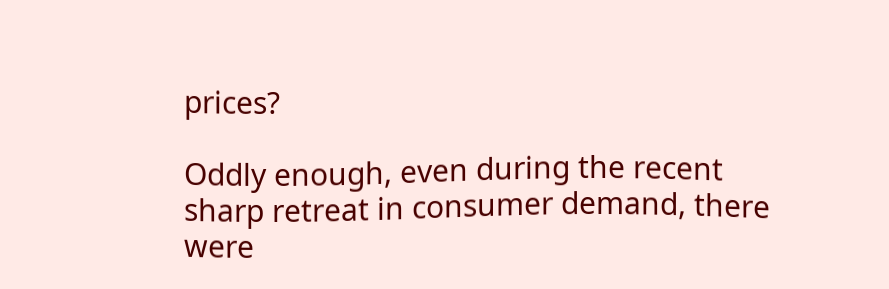prices?

Oddly enough, even during the recent sharp retreat in consumer demand, there were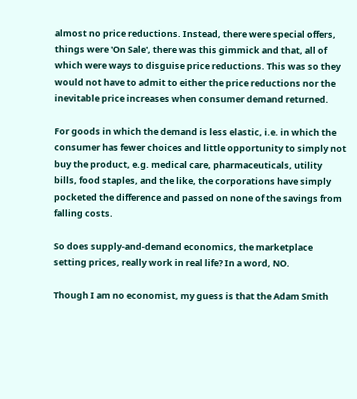almost no price reductions. Instead, there were special offers, things were 'On Sale', there was this gimmick and that, all of which were ways to disguise price reductions. This was so they would not have to admit to either the price reductions nor the inevitable price increases when consumer demand returned.

For goods in which the demand is less elastic, i.e. in which the consumer has fewer choices and little opportunity to simply not buy the product, e.g. medical care, pharmaceuticals, utility bills, food staples, and the like, the corporations have simply pocketed the difference and passed on none of the savings from falling costs.

So does supply-and-demand economics, the marketplace setting prices, really work in real life? In a word, NO.

Though I am no economist, my guess is that the Adam Smith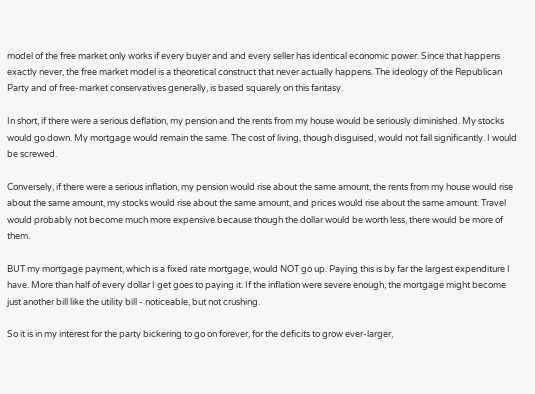model of the free market only works if every buyer and and every seller has identical economic power. Since that happens exactly never, the free market model is a theoretical construct that never actually happens. The ideology of the Republican Party and of free-market conservatives generally, is based squarely on this fantasy.

In short, if there were a serious deflation, my pension and the rents from my house would be seriously diminished. My stocks would go down. My mortgage would remain the same. The cost of living, though disguised, would not fall significantly. I would be screwed.

Conversely, if there were a serious inflation, my pension would rise about the same amount, the rents from my house would rise about the same amount, my stocks would rise about the same amount, and prices would rise about the same amount. Travel would probably not become much more expensive because though the dollar would be worth less, there would be more of them.

BUT my mortgage payment, which is a fixed rate mortgage, would NOT go up. Paying this is by far the largest expenditure I have. More than half of every dollar I get goes to paying it. If the inflation were severe enough, the mortgage might become just another bill like the utility bill - noticeable, but not crushing.

So it is in my interest for the party bickering to go on forever, for the deficits to grow ever-larger,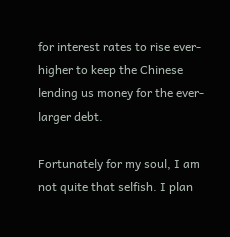for interest rates to rise ever-higher to keep the Chinese lending us money for the ever-larger debt.

Fortunately for my soul, I am not quite that selfish. I plan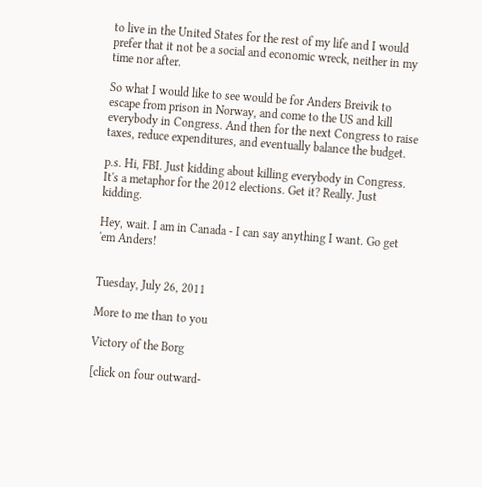to live in the United States for the rest of my life and I would prefer that it not be a social and economic wreck, neither in my time nor after.

So what I would like to see would be for Anders Breivik to escape from prison in Norway, and come to the US and kill everybody in Congress. And then for the next Congress to raise taxes, reduce expenditures, and eventually balance the budget.

p.s. Hi, FBI. Just kidding about killing everybody in Congress. It's a metaphor for the 2012 elections. Get it? Really. Just kidding.

Hey, wait. I am in Canada - I can say anything I want. Go get 'em Anders!


Tuesday, July 26, 2011

More to me than to you

Victory of the Borg

[click on four outward-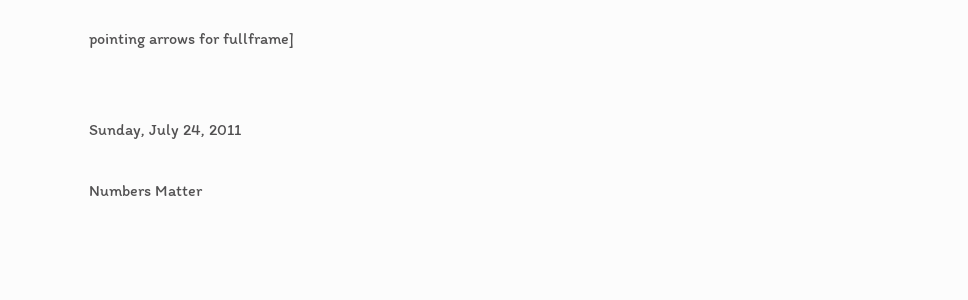pointing arrows for fullframe]


Sunday, July 24, 2011

Numbers Matter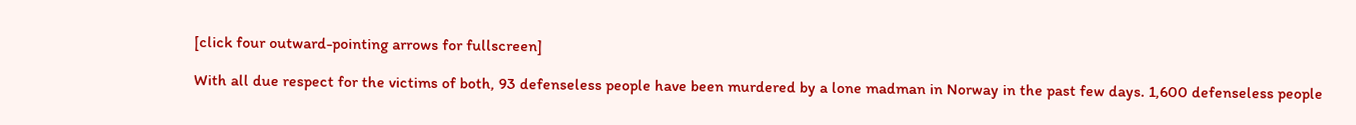[click four outward-pointing arrows for fullscreen]

With all due respect for the victims of both, 93 defenseless people have been murdered by a lone madman in Norway in the past few days. 1,600 defenseless people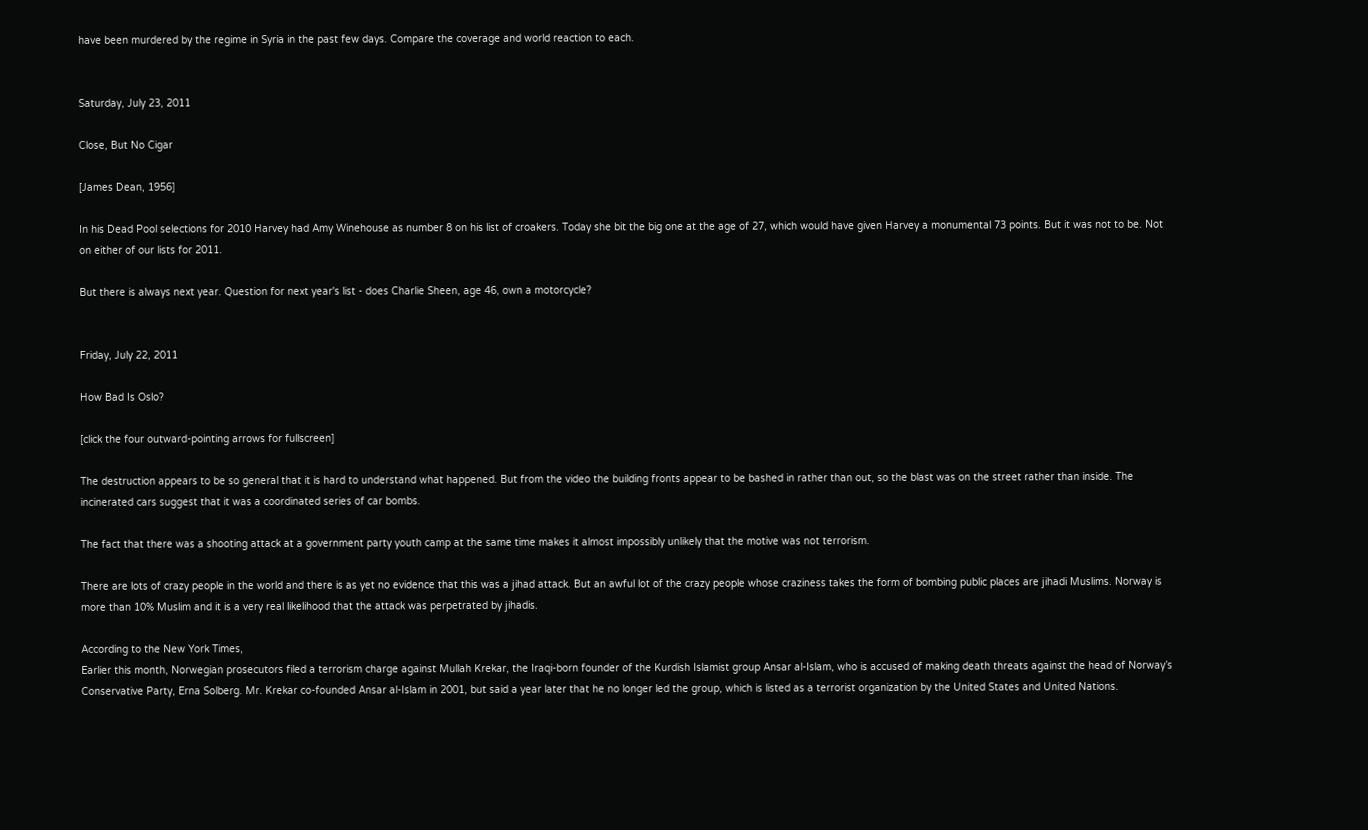have been murdered by the regime in Syria in the past few days. Compare the coverage and world reaction to each.


Saturday, July 23, 2011

Close, But No Cigar

[James Dean, 1956]

In his Dead Pool selections for 2010 Harvey had Amy Winehouse as number 8 on his list of croakers. Today she bit the big one at the age of 27, which would have given Harvey a monumental 73 points. But it was not to be. Not on either of our lists for 2011.

But there is always next year. Question for next year's list - does Charlie Sheen, age 46, own a motorcycle?


Friday, July 22, 2011

How Bad Is Oslo?

[click the four outward-pointing arrows for fullscreen]

The destruction appears to be so general that it is hard to understand what happened. But from the video the building fronts appear to be bashed in rather than out, so the blast was on the street rather than inside. The incinerated cars suggest that it was a coordinated series of car bombs.

The fact that there was a shooting attack at a government party youth camp at the same time makes it almost impossibly unlikely that the motive was not terrorism.

There are lots of crazy people in the world and there is as yet no evidence that this was a jihad attack. But an awful lot of the crazy people whose craziness takes the form of bombing public places are jihadi Muslims. Norway is more than 10% Muslim and it is a very real likelihood that the attack was perpetrated by jihadis.

According to the New York Times,
Earlier this month, Norwegian prosecutors filed a terrorism charge against Mullah Krekar, the Iraqi-born founder of the Kurdish Islamist group Ansar al-Islam, who is accused of making death threats against the head of Norway’s Conservative Party, Erna Solberg. Mr. Krekar co-founded Ansar al-Islam in 2001, but said a year later that he no longer led the group, which is listed as a terrorist organization by the United States and United Nations.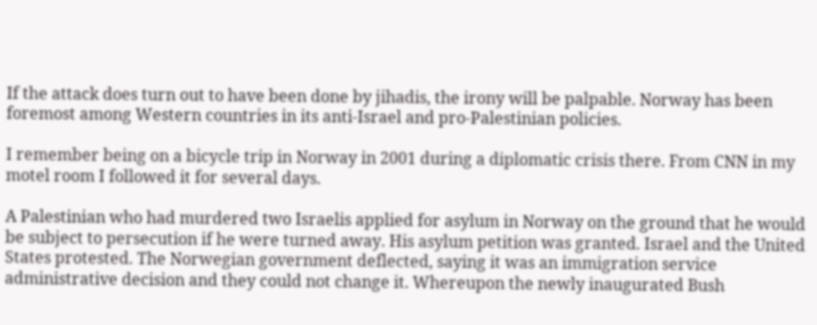If the attack does turn out to have been done by jihadis, the irony will be palpable. Norway has been foremost among Western countries in its anti-Israel and pro-Palestinian policies.

I remember being on a bicycle trip in Norway in 2001 during a diplomatic crisis there. From CNN in my motel room I followed it for several days.

A Palestinian who had murdered two Israelis applied for asylum in Norway on the ground that he would be subject to persecution if he were turned away. His asylum petition was granted. Israel and the United States protested. The Norwegian government deflected, saying it was an immigration service administrative decision and they could not change it. Whereupon the newly inaugurated Bush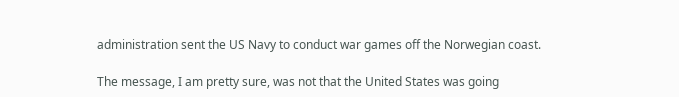administration sent the US Navy to conduct war games off the Norwegian coast.

The message, I am pretty sure, was not that the United States was going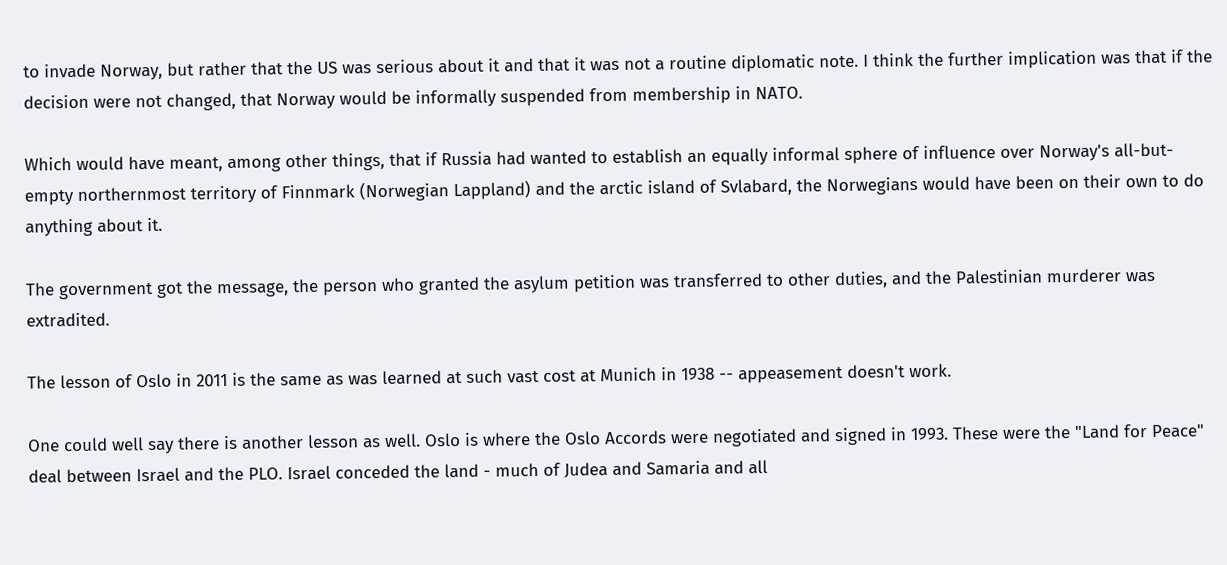to invade Norway, but rather that the US was serious about it and that it was not a routine diplomatic note. I think the further implication was that if the decision were not changed, that Norway would be informally suspended from membership in NATO.

Which would have meant, among other things, that if Russia had wanted to establish an equally informal sphere of influence over Norway's all-but-empty northernmost territory of Finnmark (Norwegian Lappland) and the arctic island of Svlabard, the Norwegians would have been on their own to do anything about it.

The government got the message, the person who granted the asylum petition was transferred to other duties, and the Palestinian murderer was extradited.

The lesson of Oslo in 2011 is the same as was learned at such vast cost at Munich in 1938 -- appeasement doesn't work.

One could well say there is another lesson as well. Oslo is where the Oslo Accords were negotiated and signed in 1993. These were the "Land for Peace" deal between Israel and the PLO. Israel conceded the land - much of Judea and Samaria and all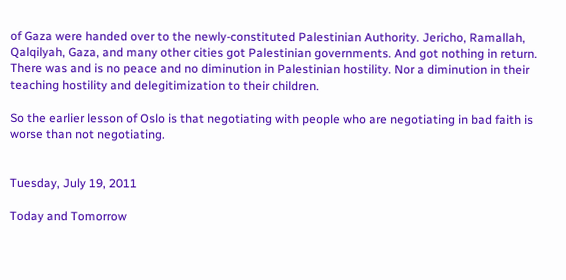of Gaza were handed over to the newly-constituted Palestinian Authority. Jericho, Ramallah, Qalqilyah, Gaza, and many other cities got Palestinian governments. And got nothing in return. There was and is no peace and no diminution in Palestinian hostility. Nor a diminution in their teaching hostility and delegitimization to their children.

So the earlier lesson of Oslo is that negotiating with people who are negotiating in bad faith is worse than not negotiating.


Tuesday, July 19, 2011

Today and Tomorrow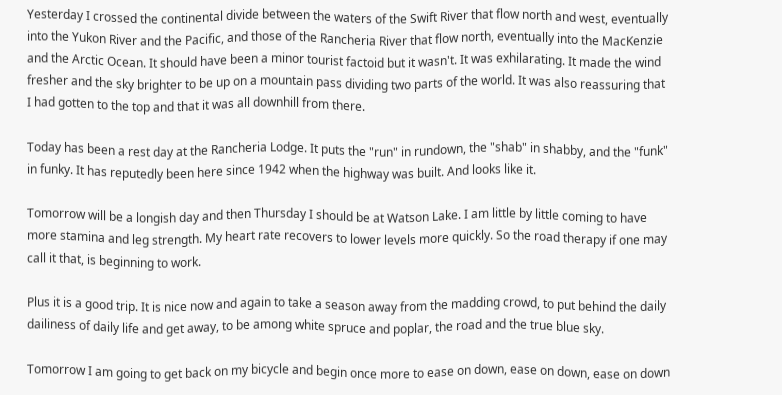Yesterday I crossed the continental divide between the waters of the Swift River that flow north and west, eventually into the Yukon River and the Pacific, and those of the Rancheria River that flow north, eventually into the MacKenzie and the Arctic Ocean. It should have been a minor tourist factoid but it wasn't. It was exhilarating. It made the wind fresher and the sky brighter to be up on a mountain pass dividing two parts of the world. It was also reassuring that I had gotten to the top and that it was all downhill from there.

Today has been a rest day at the Rancheria Lodge. It puts the "run" in rundown, the "shab" in shabby, and the "funk" in funky. It has reputedly been here since 1942 when the highway was built. And looks like it.

Tomorrow will be a longish day and then Thursday I should be at Watson Lake. I am little by little coming to have more stamina and leg strength. My heart rate recovers to lower levels more quickly. So the road therapy if one may call it that, is beginning to work.

Plus it is a good trip. It is nice now and again to take a season away from the madding crowd, to put behind the daily dailiness of daily life and get away, to be among white spruce and poplar, the road and the true blue sky.

Tomorrow I am going to get back on my bicycle and begin once more to ease on down, ease on down, ease on down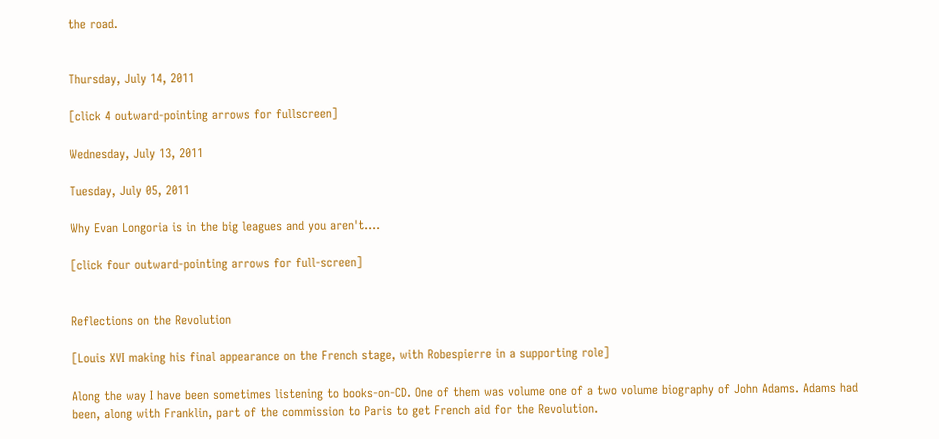the road.


Thursday, July 14, 2011

[click 4 outward-pointing arrows for fullscreen]

Wednesday, July 13, 2011

Tuesday, July 05, 2011

Why Evan Longoria is in the big leagues and you aren't....

[click four outward-pointing arrows for full-screen]


Reflections on the Revolution

[Louis XVI making his final appearance on the French stage, with Robespierre in a supporting role]

Along the way I have been sometimes listening to books-on-CD. One of them was volume one of a two volume biography of John Adams. Adams had been, along with Franklin, part of the commission to Paris to get French aid for the Revolution.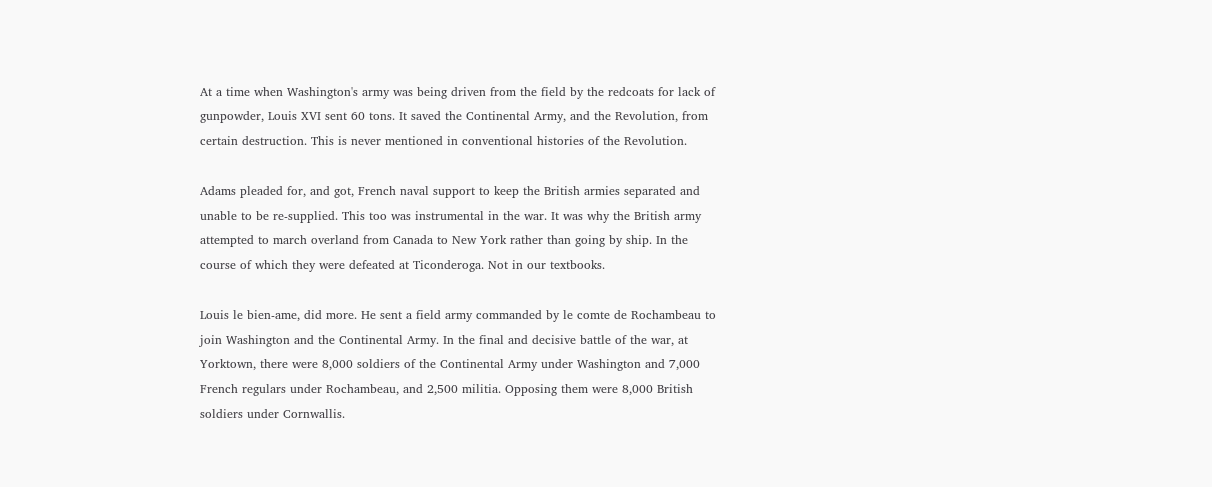At a time when Washington's army was being driven from the field by the redcoats for lack of gunpowder, Louis XVI sent 60 tons. It saved the Continental Army, and the Revolution, from certain destruction. This is never mentioned in conventional histories of the Revolution.

Adams pleaded for, and got, French naval support to keep the British armies separated and unable to be re-supplied. This too was instrumental in the war. It was why the British army attempted to march overland from Canada to New York rather than going by ship. In the course of which they were defeated at Ticonderoga. Not in our textbooks.

Louis le bien-ame, did more. He sent a field army commanded by le comte de Rochambeau to join Washington and the Continental Army. In the final and decisive battle of the war, at Yorktown, there were 8,000 soldiers of the Continental Army under Washington and 7,000 French regulars under Rochambeau, and 2,500 militia. Opposing them were 8,000 British soldiers under Cornwallis.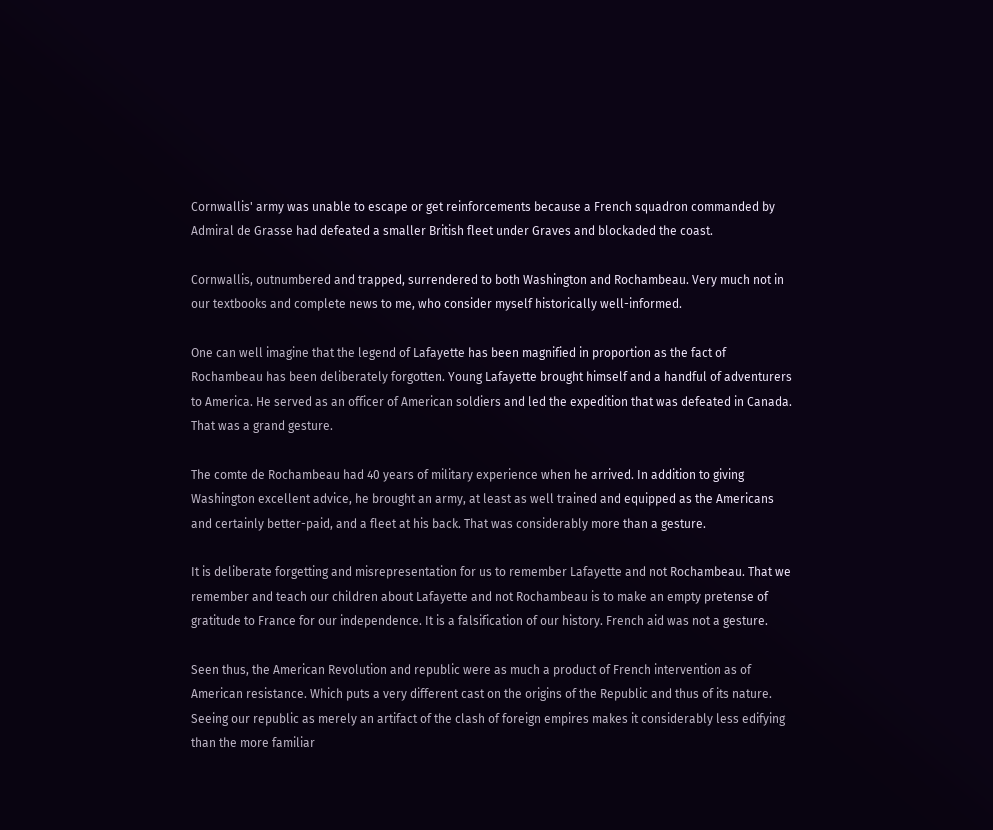Cornwallis' army was unable to escape or get reinforcements because a French squadron commanded by Admiral de Grasse had defeated a smaller British fleet under Graves and blockaded the coast.

Cornwallis, outnumbered and trapped, surrendered to both Washington and Rochambeau. Very much not in our textbooks and complete news to me, who consider myself historically well-informed.

One can well imagine that the legend of Lafayette has been magnified in proportion as the fact of Rochambeau has been deliberately forgotten. Young Lafayette brought himself and a handful of adventurers to America. He served as an officer of American soldiers and led the expedition that was defeated in Canada. That was a grand gesture.

The comte de Rochambeau had 40 years of military experience when he arrived. In addition to giving Washington excellent advice, he brought an army, at least as well trained and equipped as the Americans and certainly better-paid, and a fleet at his back. That was considerably more than a gesture.

It is deliberate forgetting and misrepresentation for us to remember Lafayette and not Rochambeau. That we remember and teach our children about Lafayette and not Rochambeau is to make an empty pretense of gratitude to France for our independence. It is a falsification of our history. French aid was not a gesture.

Seen thus, the American Revolution and republic were as much a product of French intervention as of American resistance. Which puts a very different cast on the origins of the Republic and thus of its nature. Seeing our republic as merely an artifact of the clash of foreign empires makes it considerably less edifying than the more familiar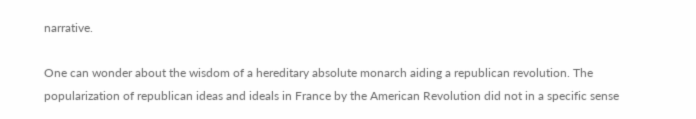narrative.

One can wonder about the wisdom of a hereditary absolute monarch aiding a republican revolution. The popularization of republican ideas and ideals in France by the American Revolution did not in a specific sense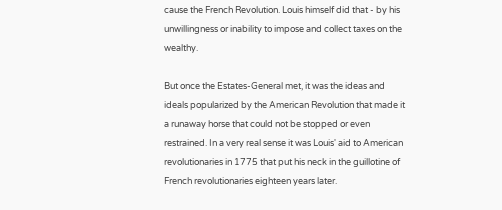cause the French Revolution. Louis himself did that - by his unwillingness or inability to impose and collect taxes on the wealthy.

But once the Estates-General met, it was the ideas and ideals popularized by the American Revolution that made it a runaway horse that could not be stopped or even restrained. In a very real sense it was Louis' aid to American revolutionaries in 1775 that put his neck in the guillotine of French revolutionaries eighteen years later.